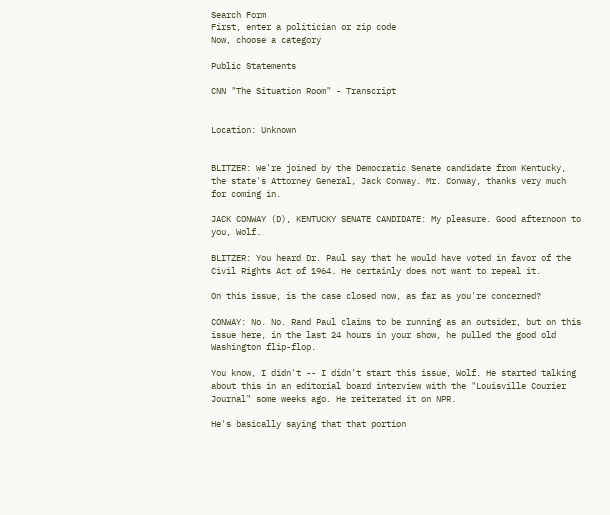Search Form
First, enter a politician or zip code
Now, choose a category

Public Statements

CNN "The Situation Room" - Transcript


Location: Unknown


BLITZER: We're joined by the Democratic Senate candidate from Kentucky, the state's Attorney General, Jack Conway. Mr. Conway, thanks very much for coming in.

JACK CONWAY (D), KENTUCKY SENATE CANDIDATE: My pleasure. Good afternoon to you, Wolf.

BLITZER: You heard Dr. Paul say that he would have voted in favor of the Civil Rights Act of 1964. He certainly does not want to repeal it.

On this issue, is the case closed now, as far as you're concerned?

CONWAY: No. No. Rand Paul claims to be running as an outsider, but on this issue here, in the last 24 hours in your show, he pulled the good old Washington flip-flop.

You know, I didn't -- I didn't start this issue, Wolf. He started talking about this in an editorial board interview with the "Louisville Courier Journal" some weeks ago. He reiterated it on NPR.

He's basically saying that that portion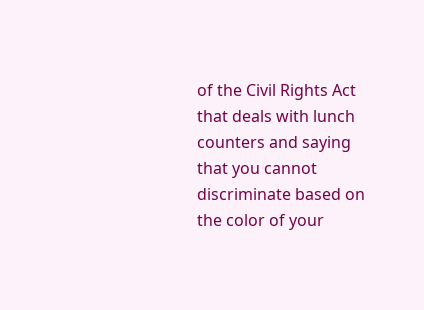of the Civil Rights Act that deals with lunch counters and saying that you cannot discriminate based on the color of your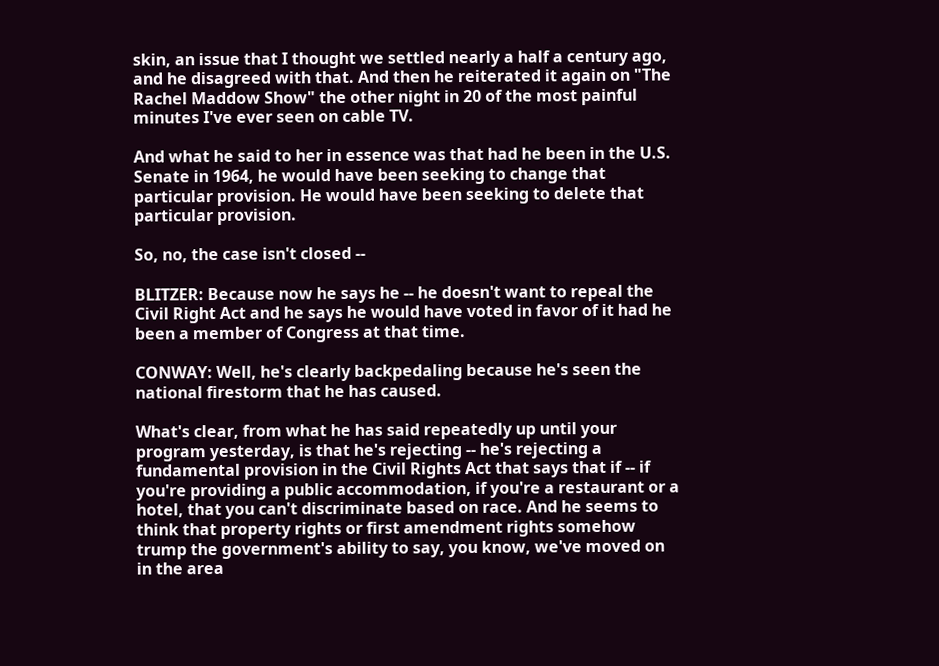skin, an issue that I thought we settled nearly a half a century ago, and he disagreed with that. And then he reiterated it again on "The Rachel Maddow Show" the other night in 20 of the most painful minutes I've ever seen on cable TV.

And what he said to her in essence was that had he been in the U.S. Senate in 1964, he would have been seeking to change that particular provision. He would have been seeking to delete that particular provision.

So, no, the case isn't closed --

BLITZER: Because now he says he -- he doesn't want to repeal the Civil Right Act and he says he would have voted in favor of it had he been a member of Congress at that time.

CONWAY: Well, he's clearly backpedaling because he's seen the national firestorm that he has caused.

What's clear, from what he has said repeatedly up until your program yesterday, is that he's rejecting -- he's rejecting a fundamental provision in the Civil Rights Act that says that if -- if you're providing a public accommodation, if you're a restaurant or a hotel, that you can't discriminate based on race. And he seems to think that property rights or first amendment rights somehow trump the government's ability to say, you know, we've moved on in the area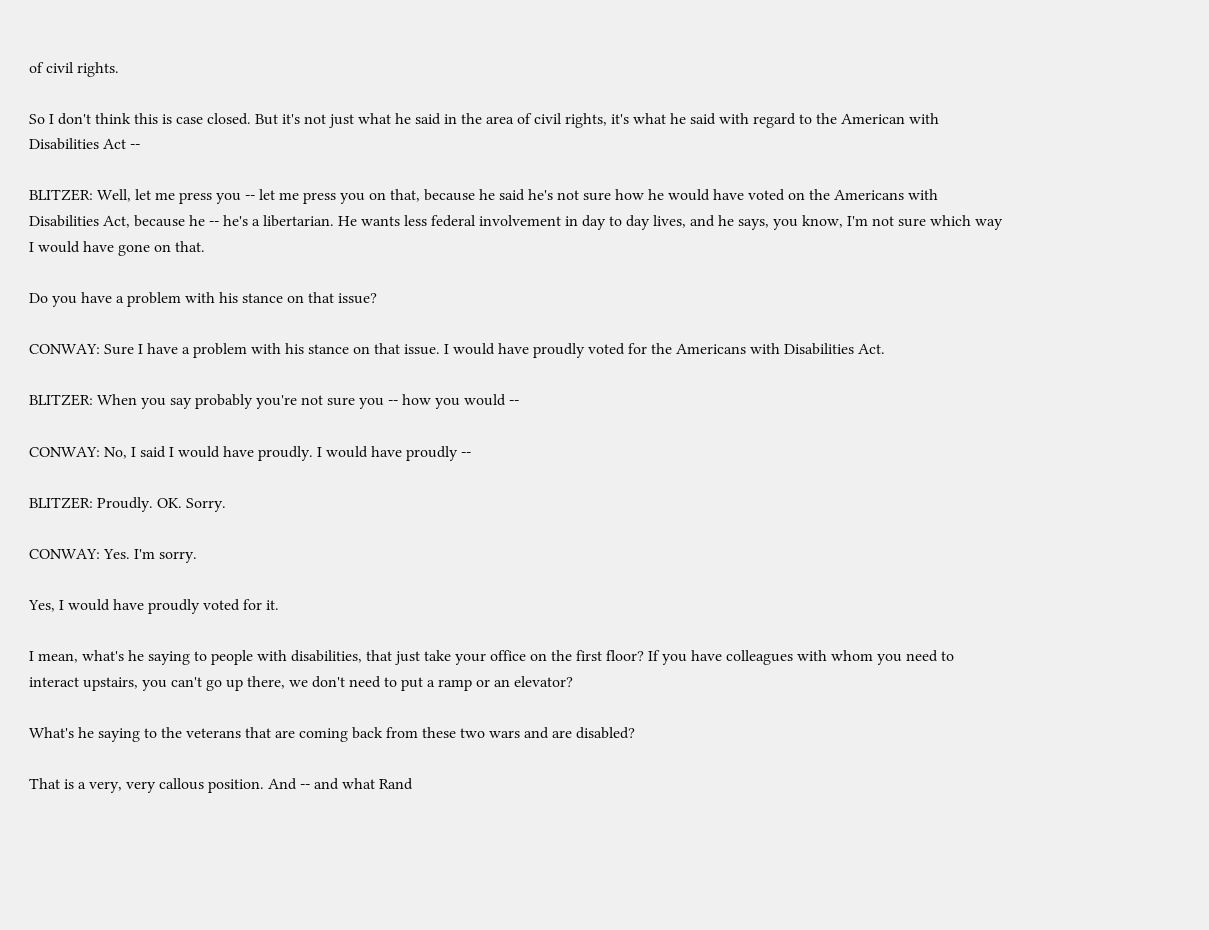of civil rights.

So I don't think this is case closed. But it's not just what he said in the area of civil rights, it's what he said with regard to the American with Disabilities Act --

BLITZER: Well, let me press you -- let me press you on that, because he said he's not sure how he would have voted on the Americans with Disabilities Act, because he -- he's a libertarian. He wants less federal involvement in day to day lives, and he says, you know, I'm not sure which way I would have gone on that.

Do you have a problem with his stance on that issue?

CONWAY: Sure I have a problem with his stance on that issue. I would have proudly voted for the Americans with Disabilities Act.

BLITZER: When you say probably you're not sure you -- how you would --

CONWAY: No, I said I would have proudly. I would have proudly --

BLITZER: Proudly. OK. Sorry.

CONWAY: Yes. I'm sorry.

Yes, I would have proudly voted for it.

I mean, what's he saying to people with disabilities, that just take your office on the first floor? If you have colleagues with whom you need to interact upstairs, you can't go up there, we don't need to put a ramp or an elevator?

What's he saying to the veterans that are coming back from these two wars and are disabled?

That is a very, very callous position. And -- and what Rand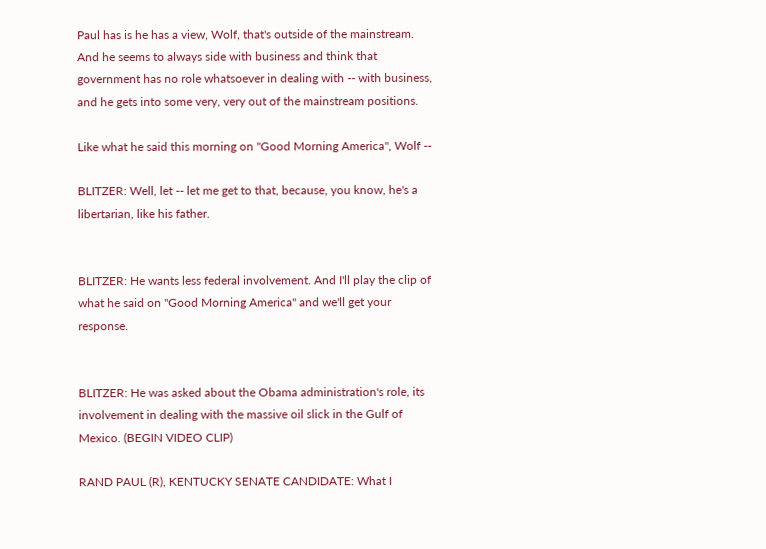Paul has is he has a view, Wolf, that's outside of the mainstream. And he seems to always side with business and think that government has no role whatsoever in dealing with -- with business, and he gets into some very, very out of the mainstream positions.

Like what he said this morning on "Good Morning America", Wolf --

BLITZER: Well, let -- let me get to that, because, you know, he's a libertarian, like his father.


BLITZER: He wants less federal involvement. And I'll play the clip of what he said on "Good Morning America" and we'll get your response.


BLITZER: He was asked about the Obama administration's role, its involvement in dealing with the massive oil slick in the Gulf of Mexico. (BEGIN VIDEO CLIP)

RAND PAUL (R), KENTUCKY SENATE CANDIDATE: What I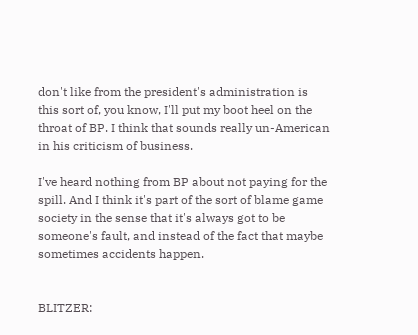don't like from the president's administration is this sort of, you know, I'll put my boot heel on the throat of BP. I think that sounds really un-American in his criticism of business.

I've heard nothing from BP about not paying for the spill. And I think it's part of the sort of blame game society in the sense that it's always got to be someone's fault, and instead of the fact that maybe sometimes accidents happen.


BLITZER: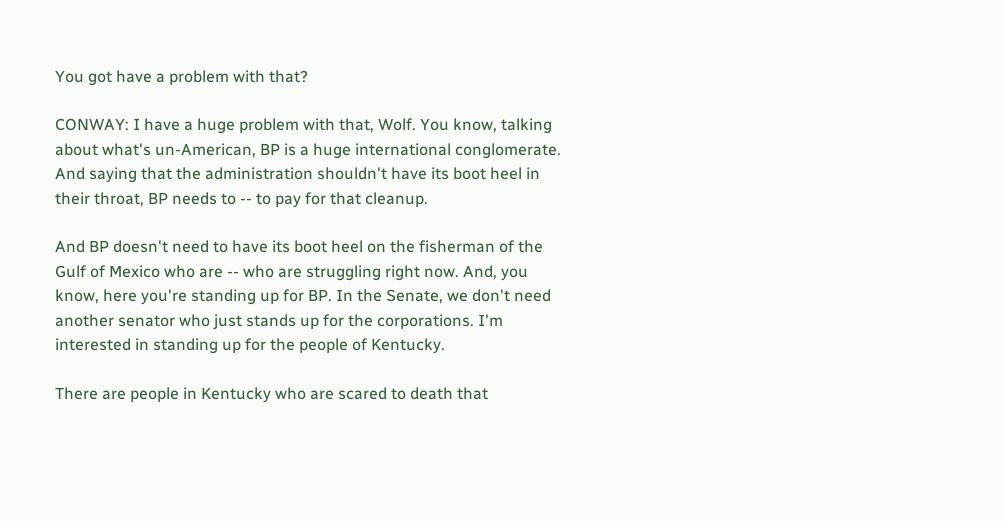You got have a problem with that?

CONWAY: I have a huge problem with that, Wolf. You know, talking about what's un-American, BP is a huge international conglomerate. And saying that the administration shouldn't have its boot heel in their throat, BP needs to -- to pay for that cleanup.

And BP doesn't need to have its boot heel on the fisherman of the Gulf of Mexico who are -- who are struggling right now. And, you know, here you're standing up for BP. In the Senate, we don't need another senator who just stands up for the corporations. I'm interested in standing up for the people of Kentucky.

There are people in Kentucky who are scared to death that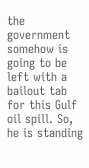the government somehow is going to be left with a bailout tab for this Gulf oil spill. So, he is standing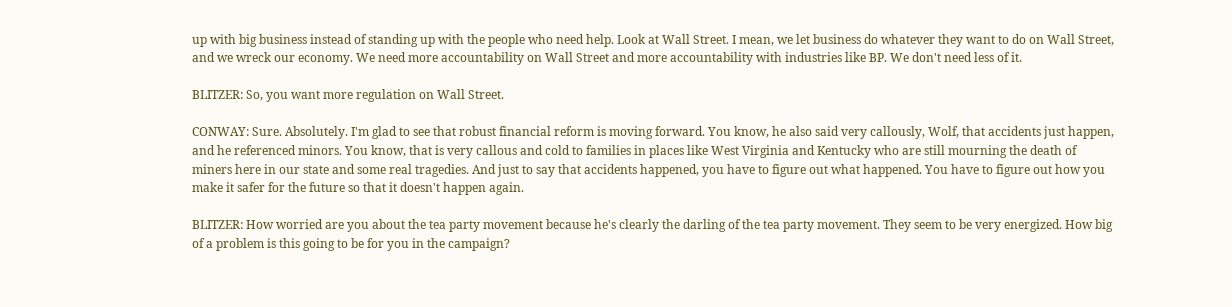up with big business instead of standing up with the people who need help. Look at Wall Street. I mean, we let business do whatever they want to do on Wall Street, and we wreck our economy. We need more accountability on Wall Street and more accountability with industries like BP. We don't need less of it.

BLITZER: So, you want more regulation on Wall Street.

CONWAY: Sure. Absolutely. I'm glad to see that robust financial reform is moving forward. You know, he also said very callously, Wolf, that accidents just happen, and he referenced minors. You know, that is very callous and cold to families in places like West Virginia and Kentucky who are still mourning the death of miners here in our state and some real tragedies. And just to say that accidents happened, you have to figure out what happened. You have to figure out how you make it safer for the future so that it doesn't happen again.

BLITZER: How worried are you about the tea party movement because he's clearly the darling of the tea party movement. They seem to be very energized. How big of a problem is this going to be for you in the campaign?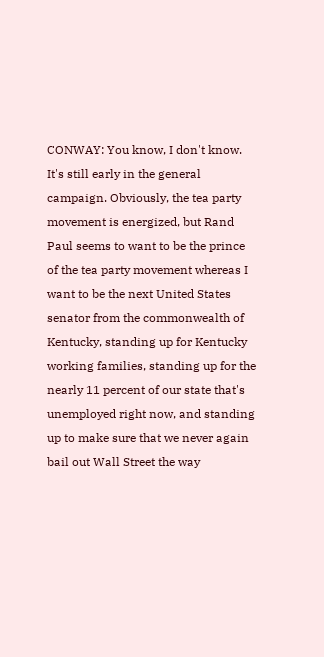CONWAY: You know, I don't know. It's still early in the general campaign. Obviously, the tea party movement is energized, but Rand Paul seems to want to be the prince of the tea party movement whereas I want to be the next United States senator from the commonwealth of Kentucky, standing up for Kentucky working families, standing up for the nearly 11 percent of our state that's unemployed right now, and standing up to make sure that we never again bail out Wall Street the way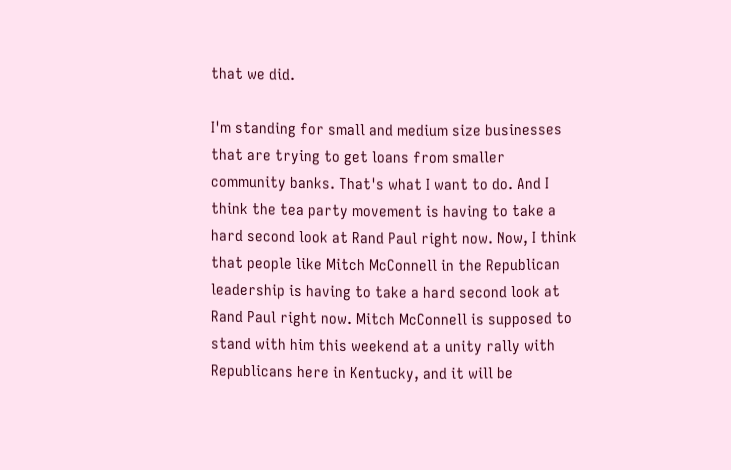that we did.

I'm standing for small and medium size businesses that are trying to get loans from smaller community banks. That's what I want to do. And I think the tea party movement is having to take a hard second look at Rand Paul right now. Now, I think that people like Mitch McConnell in the Republican leadership is having to take a hard second look at Rand Paul right now. Mitch McConnell is supposed to stand with him this weekend at a unity rally with Republicans here in Kentucky, and it will be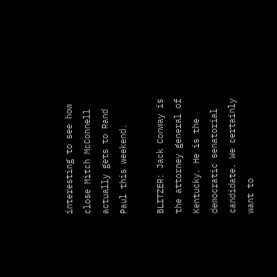interesting to see how close Mitch McConnell actually gets to Rand Paul this weekend.

BLITZER: Jack Conway is the attorney general of Kentucky. He is the democratic senatorial candidate. We certainly want to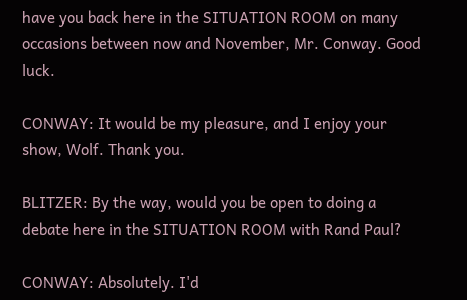have you back here in the SITUATION ROOM on many occasions between now and November, Mr. Conway. Good luck.

CONWAY: It would be my pleasure, and I enjoy your show, Wolf. Thank you.

BLITZER: By the way, would you be open to doing a debate here in the SITUATION ROOM with Rand Paul?

CONWAY: Absolutely. I'd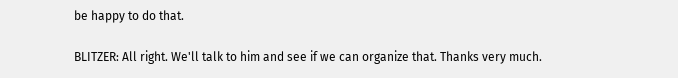be happy to do that.

BLITZER: All right. We'll talk to him and see if we can organize that. Thanks very much.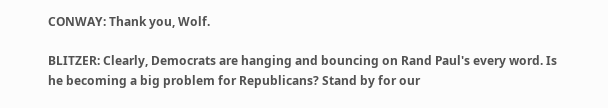CONWAY: Thank you, Wolf.

BLITZER: Clearly, Democrats are hanging and bouncing on Rand Paul's every word. Is he becoming a big problem for Republicans? Stand by for our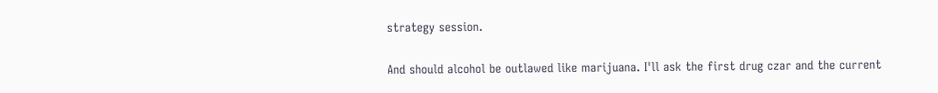strategy session.

And should alcohol be outlawed like marijuana. I'll ask the first drug czar and the current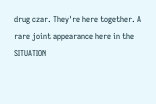drug czar. They're here together. A rare joint appearance here in the SITUATION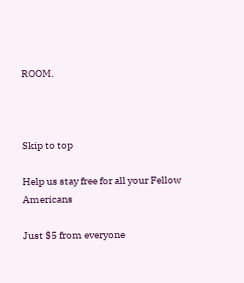ROOM.



Skip to top

Help us stay free for all your Fellow Americans

Just $5 from everyone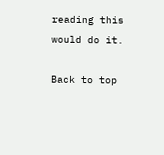reading this would do it.

Back to top